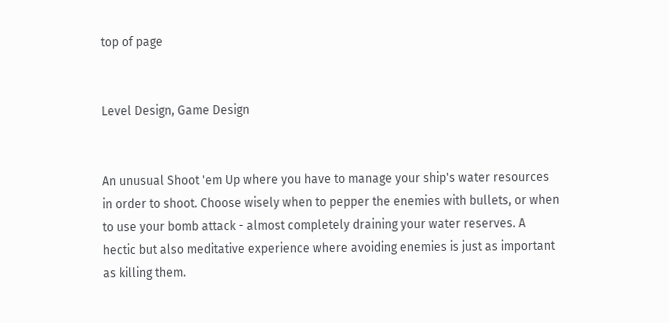top of page


Level Design, Game Design


An unusual Shoot 'em Up where you have to manage your ship's water resources in order to shoot. Choose wisely when to pepper the enemies with bullets, or when to use your bomb attack - almost completely draining your water reserves. A hectic but also meditative experience where avoiding enemies is just as important as killing them.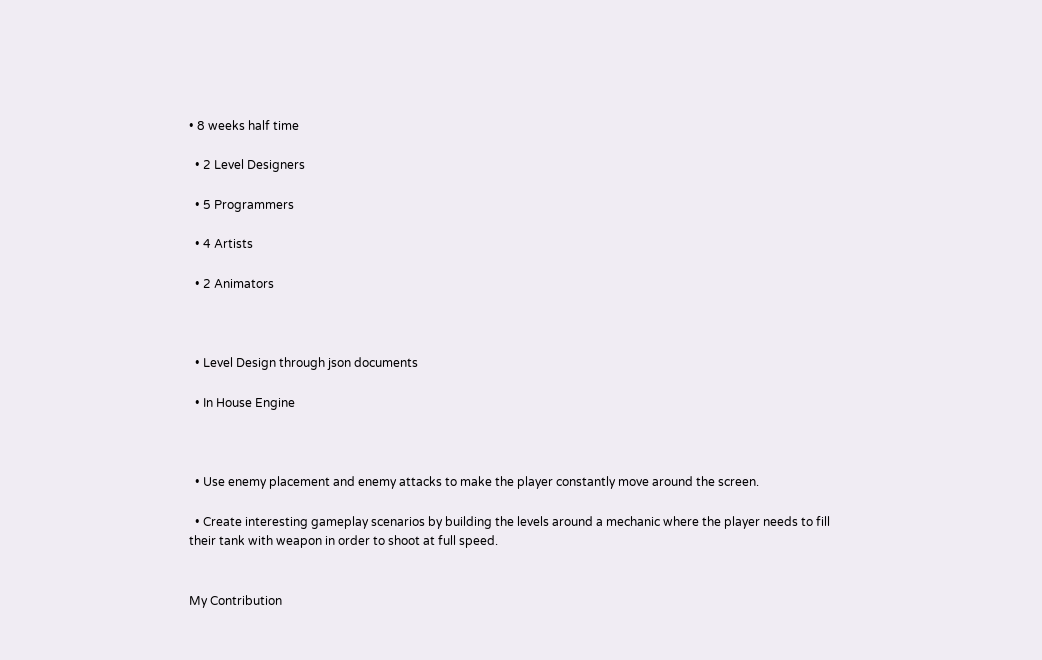• 8 weeks half time

  • 2 Level Designers

  • 5 Programmers

  • 4 Artists

  • 2 Animators



  • Level Design through json documents

  • In House Engine



  • Use enemy placement and enemy attacks to make the player constantly move around the screen.

  • Create interesting gameplay scenarios by building the levels around a mechanic where the player needs to fill their tank with weapon in order to shoot at full speed.


My Contribution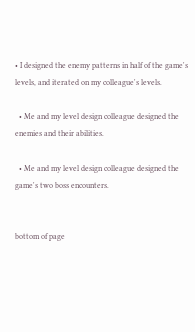• I designed the enemy patterns in half of the game's levels, and iterated on my colleague's levels.

  • Me and my level design colleague designed the enemies and their abilities.

  • Me and my level design colleague designed the game's two boss encounters.


bottom of page